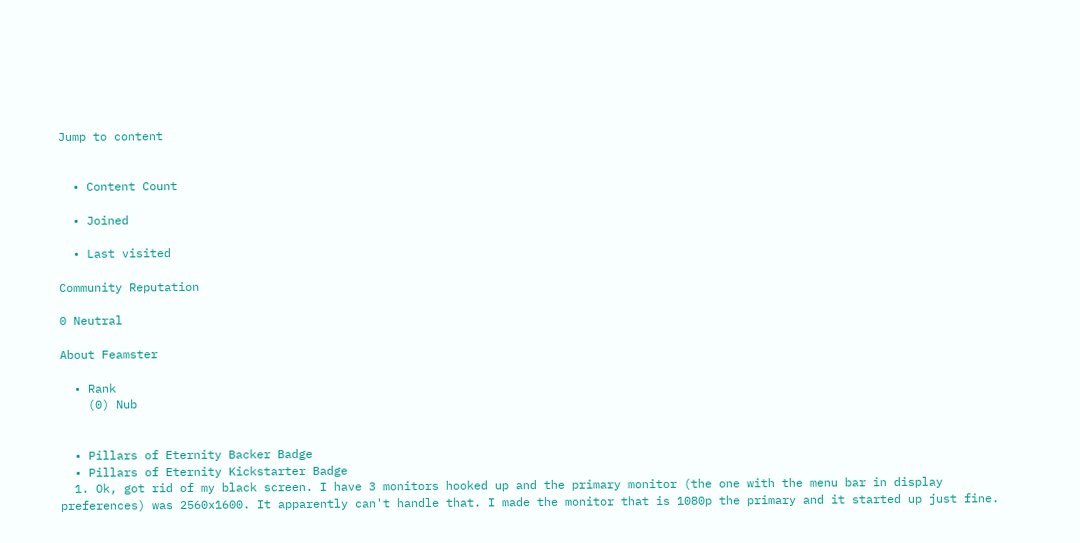Jump to content


  • Content Count

  • Joined

  • Last visited

Community Reputation

0 Neutral

About Feamster

  • Rank
    (0) Nub


  • Pillars of Eternity Backer Badge
  • Pillars of Eternity Kickstarter Badge
  1. Ok, got rid of my black screen. I have 3 monitors hooked up and the primary monitor (the one with the menu bar in display preferences) was 2560x1600. It apparently can't handle that. I made the monitor that is 1080p the primary and it started up just fine.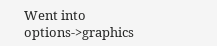Went into options->graphics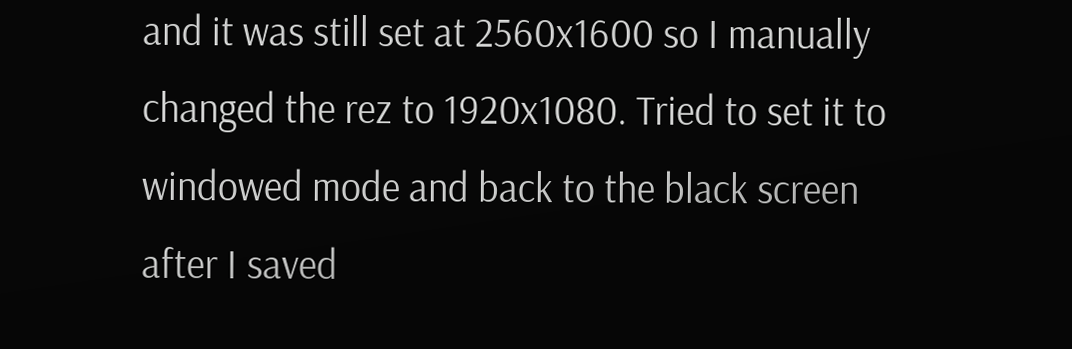and it was still set at 2560x1600 so I manually changed the rez to 1920x1080. Tried to set it to windowed mode and back to the black screen after I saved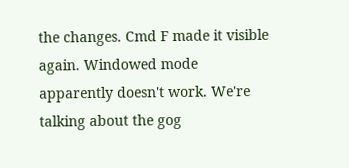the changes. Cmd F made it visible again. Windowed mode apparently doesn't work. We're talking about the gog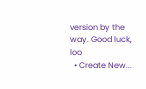version by the way. Good luck, loo
  • Create New...